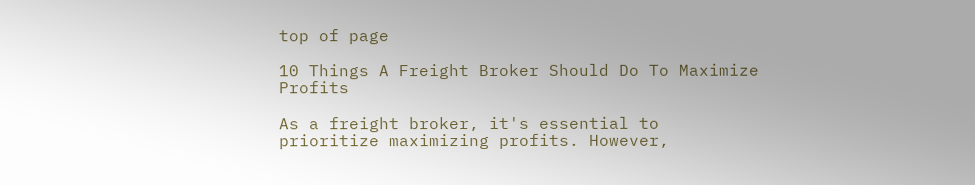top of page

10 Things A Freight Broker Should Do To Maximize Profits

As a freight broker, it's essential to prioritize maximizing profits. However,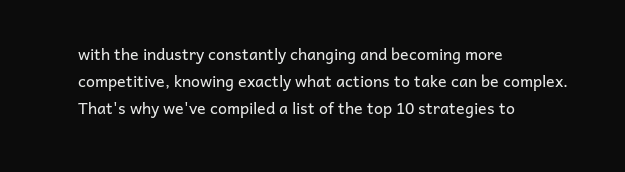with the industry constantly changing and becoming more competitive, knowing exactly what actions to take can be complex. That's why we've compiled a list of the top 10 strategies to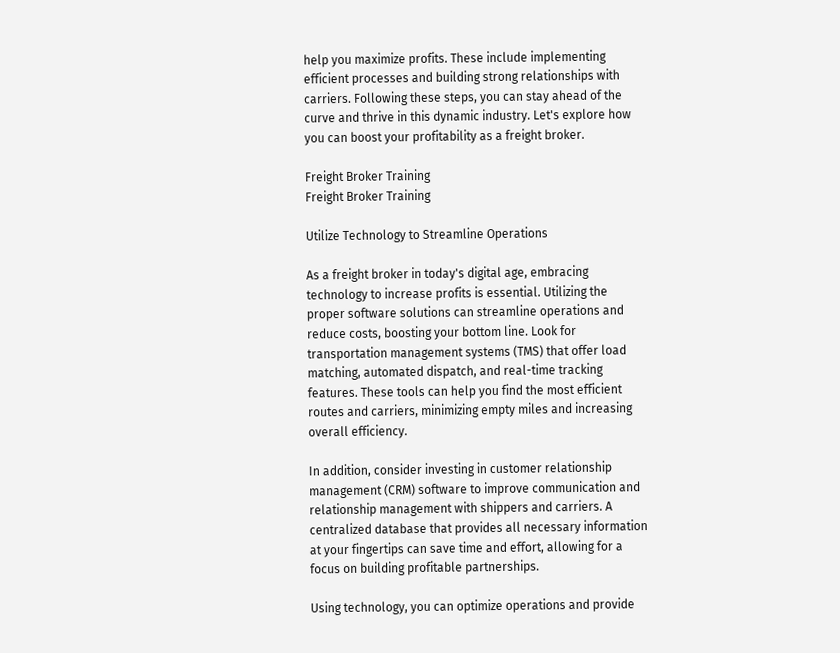help you maximize profits. These include implementing efficient processes and building strong relationships with carriers. Following these steps, you can stay ahead of the curve and thrive in this dynamic industry. Let's explore how you can boost your profitability as a freight broker.

Freight Broker Training
Freight Broker Training

Utilize Technology to Streamline Operations

As a freight broker in today's digital age, embracing technology to increase profits is essential. Utilizing the proper software solutions can streamline operations and reduce costs, boosting your bottom line. Look for transportation management systems (TMS) that offer load matching, automated dispatch, and real-time tracking features. These tools can help you find the most efficient routes and carriers, minimizing empty miles and increasing overall efficiency.

In addition, consider investing in customer relationship management (CRM) software to improve communication and relationship management with shippers and carriers. A centralized database that provides all necessary information at your fingertips can save time and effort, allowing for a focus on building profitable partnerships.

Using technology, you can optimize operations and provide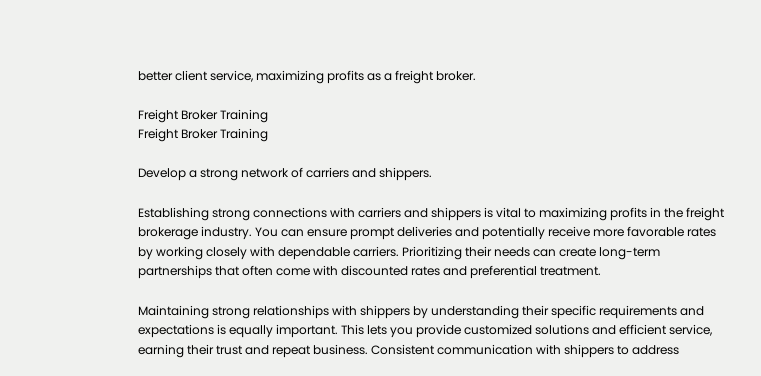better client service, maximizing profits as a freight broker.

Freight Broker Training
Freight Broker Training

Develop a strong network of carriers and shippers.

Establishing strong connections with carriers and shippers is vital to maximizing profits in the freight brokerage industry. You can ensure prompt deliveries and potentially receive more favorable rates by working closely with dependable carriers. Prioritizing their needs can create long-term partnerships that often come with discounted rates and preferential treatment.

Maintaining strong relationships with shippers by understanding their specific requirements and expectations is equally important. This lets you provide customized solutions and efficient service, earning their trust and repeat business. Consistent communication with shippers to address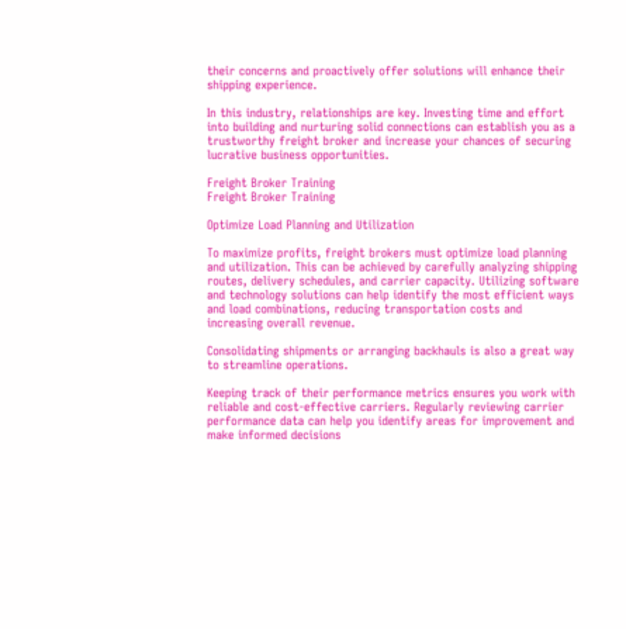their concerns and proactively offer solutions will enhance their shipping experience.

In this industry, relationships are key. Investing time and effort into building and nurturing solid connections can establish you as a trustworthy freight broker and increase your chances of securing lucrative business opportunities.

Freight Broker Training
Freight Broker Training

Optimize Load Planning and Utilization

To maximize profits, freight brokers must optimize load planning and utilization. This can be achieved by carefully analyzing shipping routes, delivery schedules, and carrier capacity. Utilizing software and technology solutions can help identify the most efficient ways and load combinations, reducing transportation costs and increasing overall revenue.

Consolidating shipments or arranging backhauls is also a great way to streamline operations.

Keeping track of their performance metrics ensures you work with reliable and cost-effective carriers. Regularly reviewing carrier performance data can help you identify areas for improvement and make informed decisions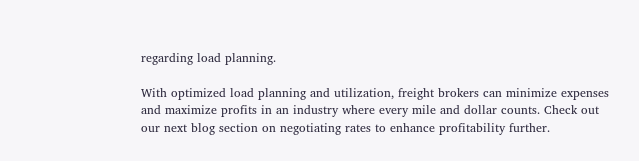regarding load planning.

With optimized load planning and utilization, freight brokers can minimize expenses and maximize profits in an industry where every mile and dollar counts. Check out our next blog section on negotiating rates to enhance profitability further.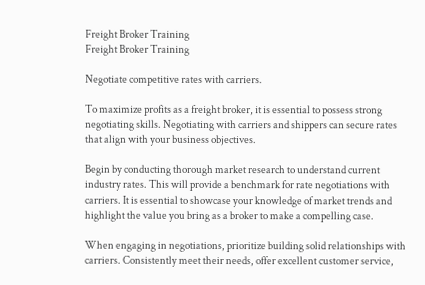Freight Broker Training
Freight Broker Training

Negotiate competitive rates with carriers.

To maximize profits as a freight broker, it is essential to possess strong negotiating skills. Negotiating with carriers and shippers can secure rates that align with your business objectives.

Begin by conducting thorough market research to understand current industry rates. This will provide a benchmark for rate negotiations with carriers. It is essential to showcase your knowledge of market trends and highlight the value you bring as a broker to make a compelling case.

When engaging in negotiations, prioritize building solid relationships with carriers. Consistently meet their needs, offer excellent customer service,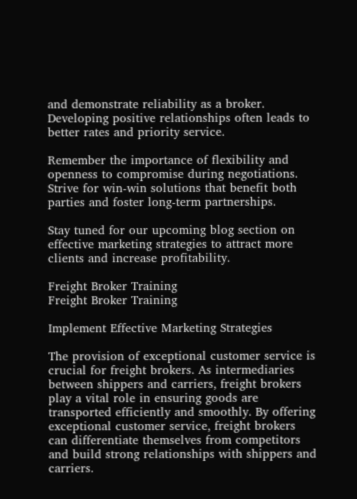and demonstrate reliability as a broker. Developing positive relationships often leads to better rates and priority service.

Remember the importance of flexibility and openness to compromise during negotiations. Strive for win-win solutions that benefit both parties and foster long-term partnerships.

Stay tuned for our upcoming blog section on effective marketing strategies to attract more clients and increase profitability.

Freight Broker Training
Freight Broker Training

Implement Effective Marketing Strategies

The provision of exceptional customer service is crucial for freight brokers. As intermediaries between shippers and carriers, freight brokers play a vital role in ensuring goods are transported efficiently and smoothly. By offering exceptional customer service, freight brokers can differentiate themselves from competitors and build strong relationships with shippers and carriers.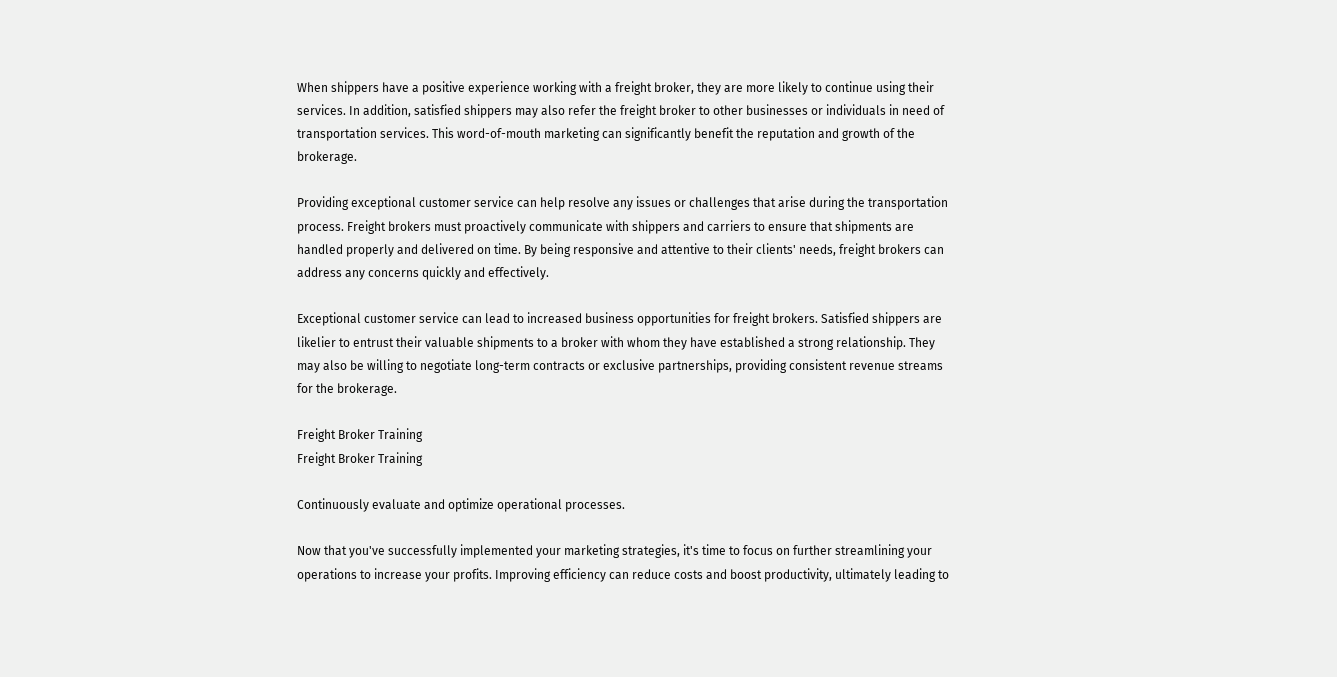When shippers have a positive experience working with a freight broker, they are more likely to continue using their services. In addition, satisfied shippers may also refer the freight broker to other businesses or individuals in need of transportation services. This word-of-mouth marketing can significantly benefit the reputation and growth of the brokerage.

Providing exceptional customer service can help resolve any issues or challenges that arise during the transportation process. Freight brokers must proactively communicate with shippers and carriers to ensure that shipments are handled properly and delivered on time. By being responsive and attentive to their clients' needs, freight brokers can address any concerns quickly and effectively.

Exceptional customer service can lead to increased business opportunities for freight brokers. Satisfied shippers are likelier to entrust their valuable shipments to a broker with whom they have established a strong relationship. They may also be willing to negotiate long-term contracts or exclusive partnerships, providing consistent revenue streams for the brokerage.

Freight Broker Training
Freight Broker Training

Continuously evaluate and optimize operational processes.

Now that you've successfully implemented your marketing strategies, it's time to focus on further streamlining your operations to increase your profits. Improving efficiency can reduce costs and boost productivity, ultimately leading to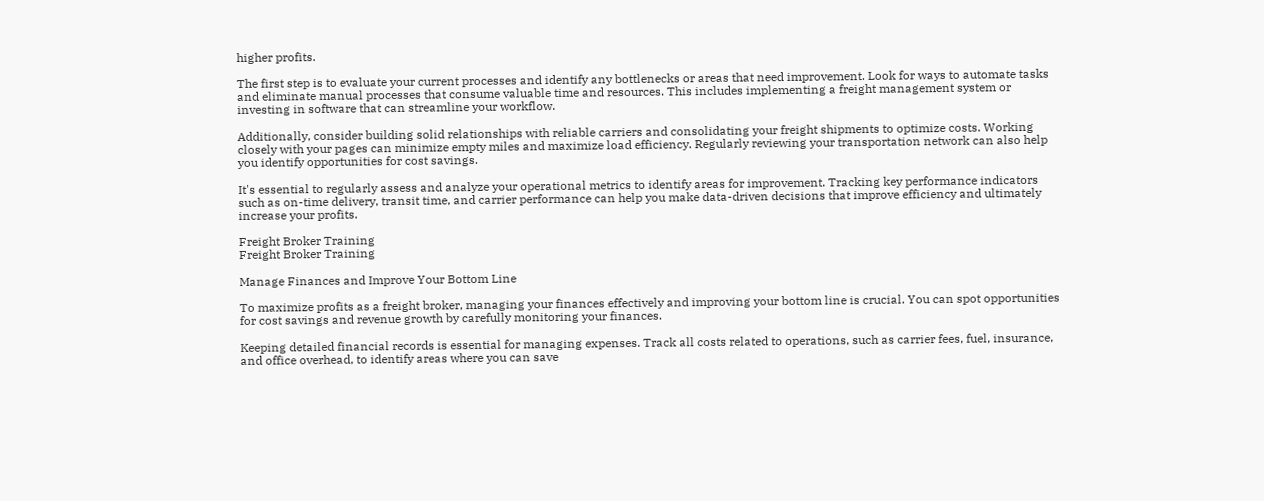higher profits.

The first step is to evaluate your current processes and identify any bottlenecks or areas that need improvement. Look for ways to automate tasks and eliminate manual processes that consume valuable time and resources. This includes implementing a freight management system or investing in software that can streamline your workflow.

Additionally, consider building solid relationships with reliable carriers and consolidating your freight shipments to optimize costs. Working closely with your pages can minimize empty miles and maximize load efficiency. Regularly reviewing your transportation network can also help you identify opportunities for cost savings.

It's essential to regularly assess and analyze your operational metrics to identify areas for improvement. Tracking key performance indicators such as on-time delivery, transit time, and carrier performance can help you make data-driven decisions that improve efficiency and ultimately increase your profits.

Freight Broker Training
Freight Broker Training

Manage Finances and Improve Your Bottom Line

To maximize profits as a freight broker, managing your finances effectively and improving your bottom line is crucial. You can spot opportunities for cost savings and revenue growth by carefully monitoring your finances.

Keeping detailed financial records is essential for managing expenses. Track all costs related to operations, such as carrier fees, fuel, insurance, and office overhead, to identify areas where you can save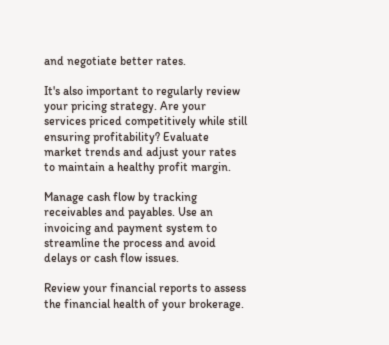and negotiate better rates.

It's also important to regularly review your pricing strategy. Are your services priced competitively while still ensuring profitability? Evaluate market trends and adjust your rates to maintain a healthy profit margin.

Manage cash flow by tracking receivables and payables. Use an invoicing and payment system to streamline the process and avoid delays or cash flow issues.

Review your financial reports to assess the financial health of your brokerage.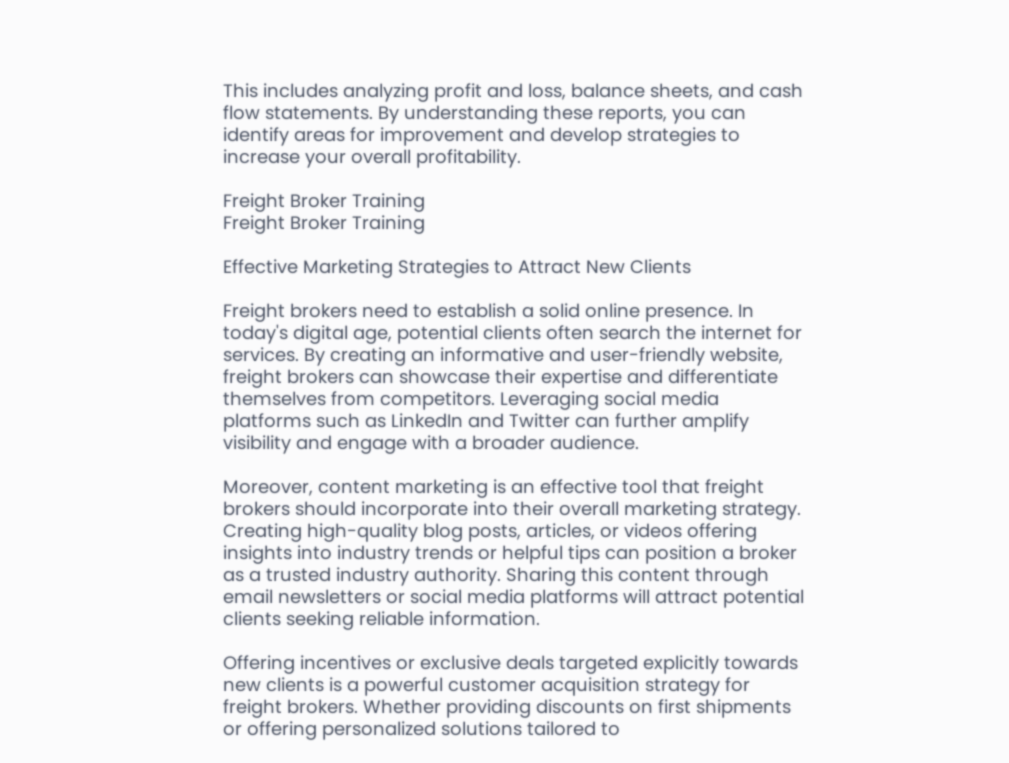This includes analyzing profit and loss, balance sheets, and cash flow statements. By understanding these reports, you can identify areas for improvement and develop strategies to increase your overall profitability.

Freight Broker Training
Freight Broker Training

Effective Marketing Strategies to Attract New Clients

Freight brokers need to establish a solid online presence. In today's digital age, potential clients often search the internet for services. By creating an informative and user-friendly website, freight brokers can showcase their expertise and differentiate themselves from competitors. Leveraging social media platforms such as LinkedIn and Twitter can further amplify visibility and engage with a broader audience.

Moreover, content marketing is an effective tool that freight brokers should incorporate into their overall marketing strategy. Creating high-quality blog posts, articles, or videos offering insights into industry trends or helpful tips can position a broker as a trusted industry authority. Sharing this content through email newsletters or social media platforms will attract potential clients seeking reliable information.

Offering incentives or exclusive deals targeted explicitly towards new clients is a powerful customer acquisition strategy for freight brokers. Whether providing discounts on first shipments or offering personalized solutions tailored to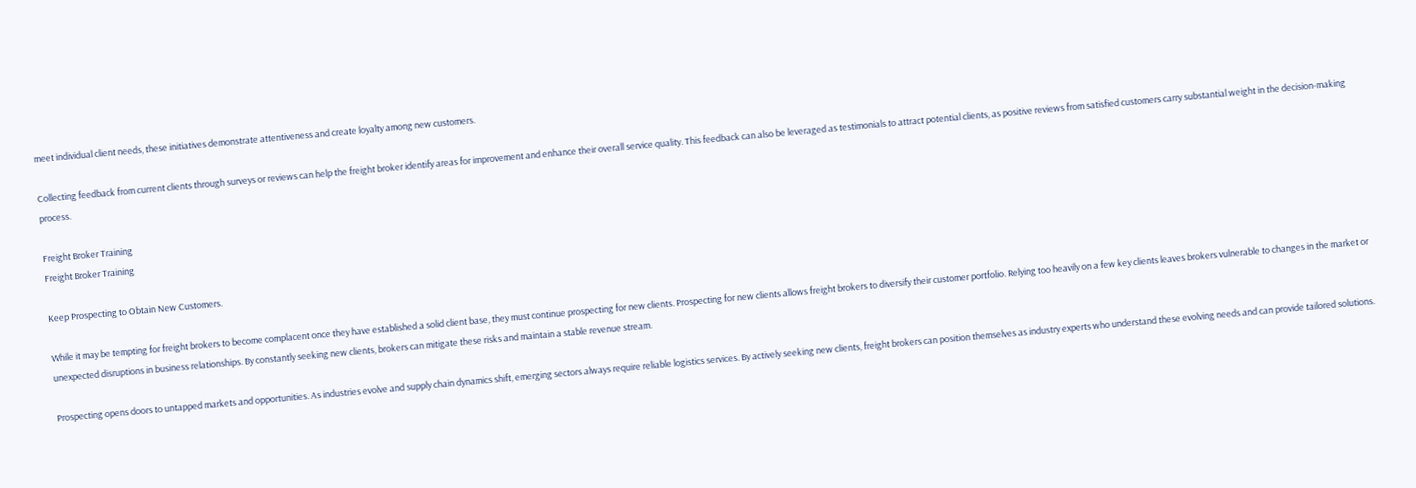meet individual client needs, these initiatives demonstrate attentiveness and create loyalty among new customers.

Collecting feedback from current clients through surveys or reviews can help the freight broker identify areas for improvement and enhance their overall service quality. This feedback can also be leveraged as testimonials to attract potential clients, as positive reviews from satisfied customers carry substantial weight in the decision-making process.

Freight Broker Training
Freight Broker Training

Keep Prospecting to Obtain New Customers.

While it may be tempting for freight brokers to become complacent once they have established a solid client base, they must continue prospecting for new clients. Prospecting for new clients allows freight brokers to diversify their customer portfolio. Relying too heavily on a few key clients leaves brokers vulnerable to changes in the market or unexpected disruptions in business relationships. By constantly seeking new clients, brokers can mitigate these risks and maintain a stable revenue stream.

Prospecting opens doors to untapped markets and opportunities. As industries evolve and supply chain dynamics shift, emerging sectors always require reliable logistics services. By actively seeking new clients, freight brokers can position themselves as industry experts who understand these evolving needs and can provide tailored solutions.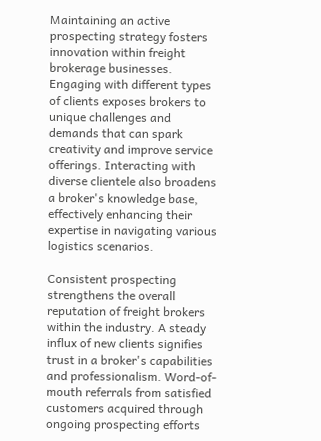Maintaining an active prospecting strategy fosters innovation within freight brokerage businesses. Engaging with different types of clients exposes brokers to unique challenges and demands that can spark creativity and improve service offerings. Interacting with diverse clientele also broadens a broker's knowledge base, effectively enhancing their expertise in navigating various logistics scenarios.

Consistent prospecting strengthens the overall reputation of freight brokers within the industry. A steady influx of new clients signifies trust in a broker's capabilities and professionalism. Word-of-mouth referrals from satisfied customers acquired through ongoing prospecting efforts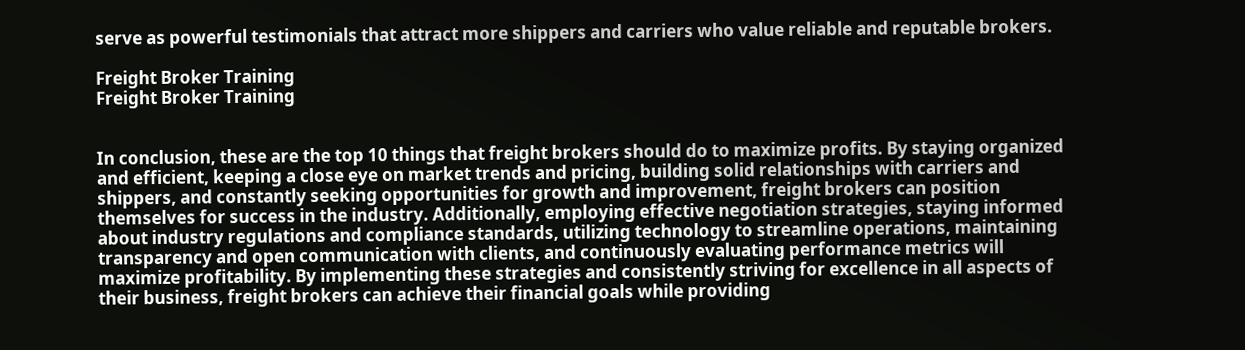serve as powerful testimonials that attract more shippers and carriers who value reliable and reputable brokers.

Freight Broker Training
Freight Broker Training


In conclusion, these are the top 10 things that freight brokers should do to maximize profits. By staying organized and efficient, keeping a close eye on market trends and pricing, building solid relationships with carriers and shippers, and constantly seeking opportunities for growth and improvement, freight brokers can position themselves for success in the industry. Additionally, employing effective negotiation strategies, staying informed about industry regulations and compliance standards, utilizing technology to streamline operations, maintaining transparency and open communication with clients, and continuously evaluating performance metrics will maximize profitability. By implementing these strategies and consistently striving for excellence in all aspects of their business, freight brokers can achieve their financial goals while providing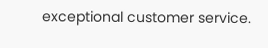exceptional customer service.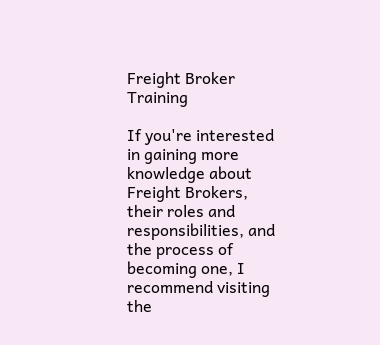Freight Broker Training

If you're interested in gaining more knowledge about Freight Brokers, their roles and responsibilities, and the process of becoming one, I recommend visiting the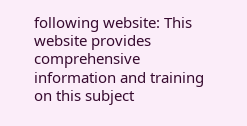following website: This website provides comprehensive information and training on this subject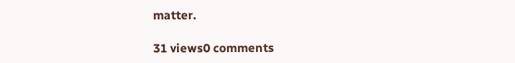matter.

31 views0 comments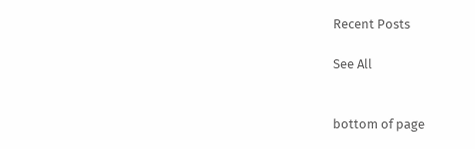Recent Posts

See All


bottom of page